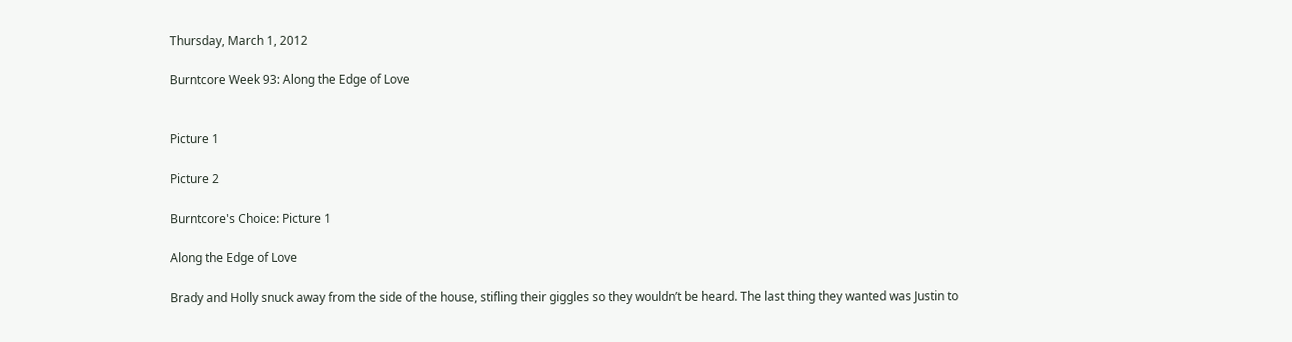Thursday, March 1, 2012

Burntcore Week 93: Along the Edge of Love


Picture 1

Picture 2

Burntcore's Choice: Picture 1

Along the Edge of Love

Brady and Holly snuck away from the side of the house, stifling their giggles so they wouldn’t be heard. The last thing they wanted was Justin to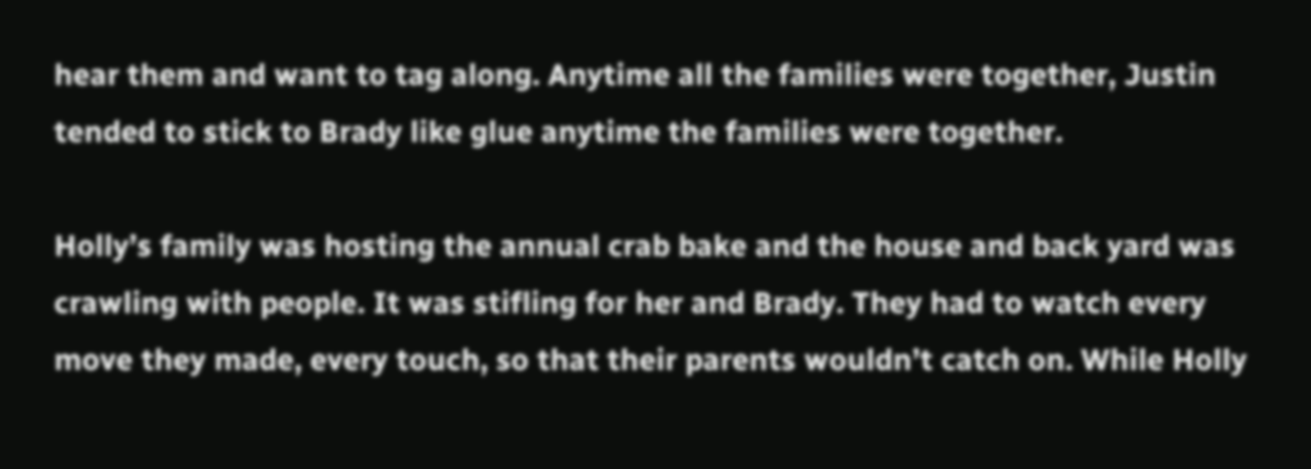hear them and want to tag along. Anytime all the families were together, Justin tended to stick to Brady like glue anytime the families were together.

Holly’s family was hosting the annual crab bake and the house and back yard was crawling with people. It was stifling for her and Brady. They had to watch every move they made, every touch, so that their parents wouldn’t catch on. While Holly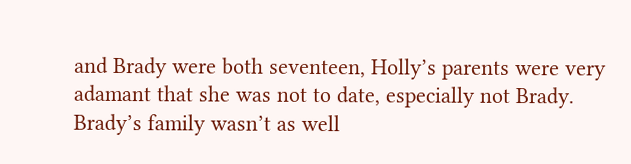and Brady were both seventeen, Holly’s parents were very adamant that she was not to date, especially not Brady. Brady’s family wasn’t as well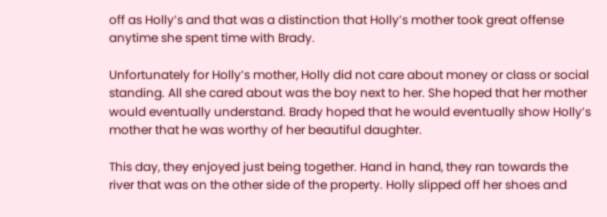off as Holly’s and that was a distinction that Holly’s mother took great offense anytime she spent time with Brady.

Unfortunately for Holly’s mother, Holly did not care about money or class or social standing. All she cared about was the boy next to her. She hoped that her mother would eventually understand. Brady hoped that he would eventually show Holly’s mother that he was worthy of her beautiful daughter.

This day, they enjoyed just being together. Hand in hand, they ran towards the river that was on the other side of the property. Holly slipped off her shoes and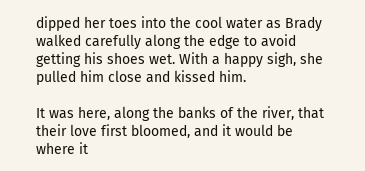dipped her toes into the cool water as Brady walked carefully along the edge to avoid getting his shoes wet. With a happy sigh, she pulled him close and kissed him.

It was here, along the banks of the river, that their love first bloomed, and it would be where it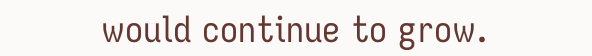would continue to grow.